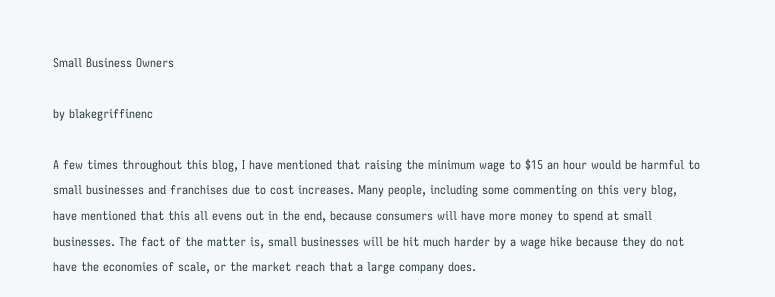Small Business Owners

by blakegriffinenc

A few times throughout this blog, I have mentioned that raising the minimum wage to $15 an hour would be harmful to small businesses and franchises due to cost increases. Many people, including some commenting on this very blog, have mentioned that this all evens out in the end, because consumers will have more money to spend at small businesses. The fact of the matter is, small businesses will be hit much harder by a wage hike because they do not have the economies of scale, or the market reach that a large company does.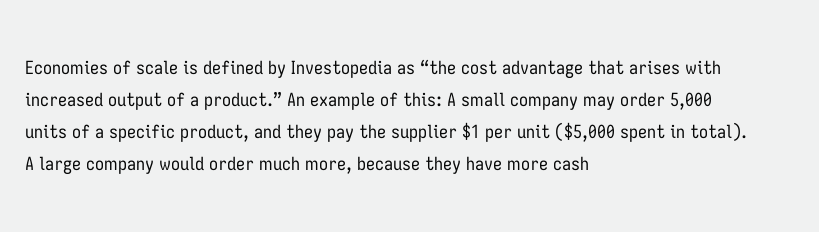Economies of scale is defined by Investopedia as “the cost advantage that arises with increased output of a product.” An example of this: A small company may order 5,000 units of a specific product, and they pay the supplier $1 per unit ($5,000 spent in total). A large company would order much more, because they have more cash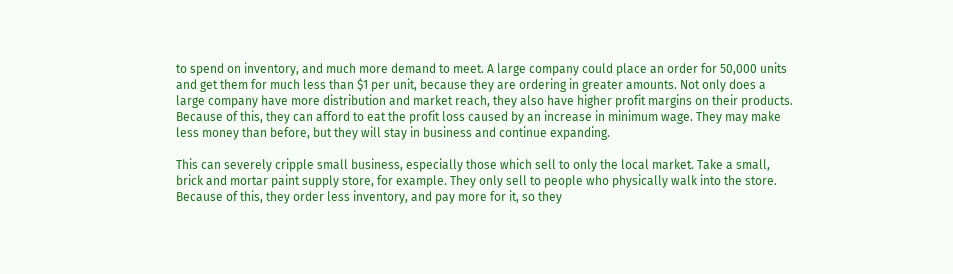to spend on inventory, and much more demand to meet. A large company could place an order for 50,000 units and get them for much less than $1 per unit, because they are ordering in greater amounts. Not only does a large company have more distribution and market reach, they also have higher profit margins on their products. Because of this, they can afford to eat the profit loss caused by an increase in minimum wage. They may make less money than before, but they will stay in business and continue expanding.

This can severely cripple small business, especially those which sell to only the local market. Take a small, brick and mortar paint supply store, for example. They only sell to people who physically walk into the store. Because of this, they order less inventory, and pay more for it, so they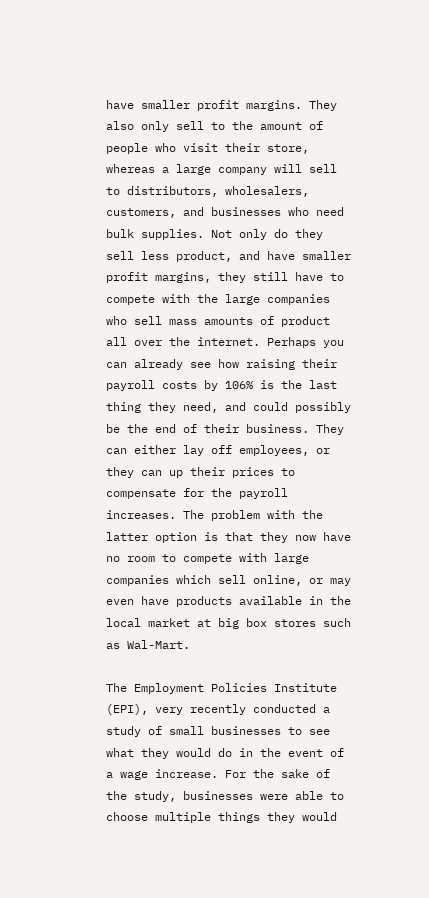have smaller profit margins. They also only sell to the amount of people who visit their store, whereas a large company will sell to distributors, wholesalers, customers, and businesses who need bulk supplies. Not only do they sell less product, and have smaller profit margins, they still have to compete with the large companies who sell mass amounts of product all over the internet. Perhaps you can already see how raising their payroll costs by 106% is the last thing they need, and could possibly be the end of their business. They can either lay off employees, or they can up their prices to compensate for the payroll increases. The problem with the latter option is that they now have no room to compete with large companies which sell online, or may even have products available in the local market at big box stores such as Wal-Mart.

The Employment Policies Institute (EPI), very recently conducted a study of small businesses to see what they would do in the event of a wage increase. For the sake of the study, businesses were able to choose multiple things they would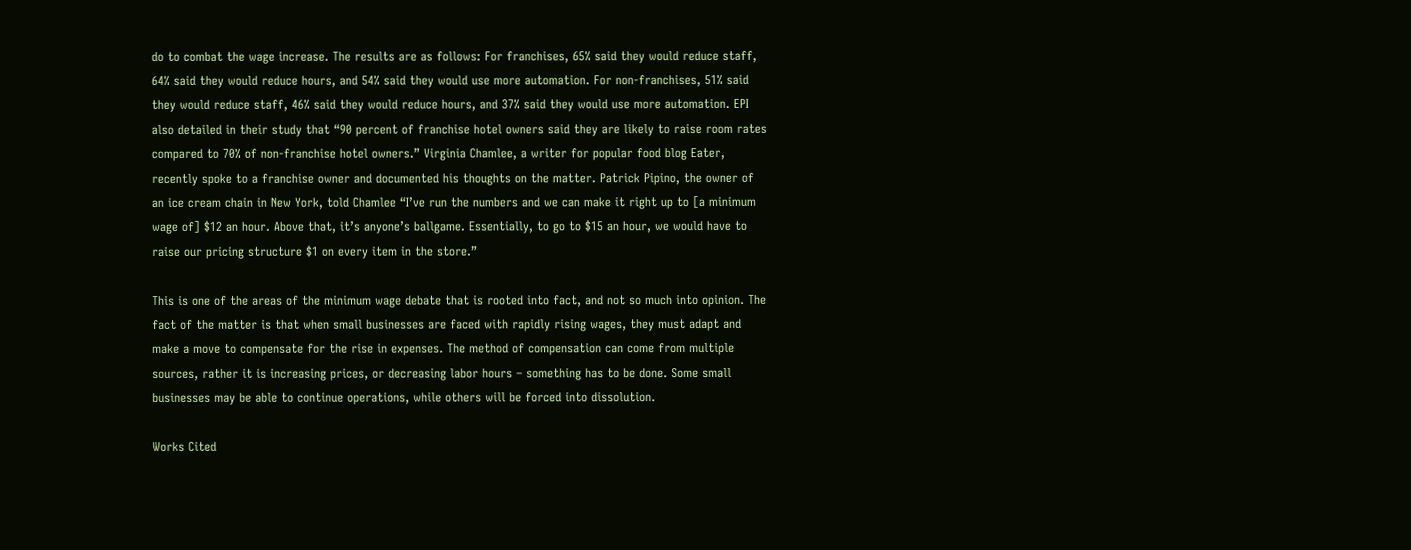do to combat the wage increase. The results are as follows: For franchises, 65% said they would reduce staff, 64% said they would reduce hours, and 54% said they would use more automation. For non-franchises, 51% said they would reduce staff, 46% said they would reduce hours, and 37% said they would use more automation. EPI also detailed in their study that “90 percent of franchise hotel owners said they are likely to raise room rates compared to 70% of non-franchise hotel owners.” Virginia Chamlee, a writer for popular food blog Eater, recently spoke to a franchise owner and documented his thoughts on the matter. Patrick Pipino, the owner of an ice cream chain in New York, told Chamlee “I’ve run the numbers and we can make it right up to [a minimum wage of] $12 an hour. Above that, it’s anyone’s ballgame. Essentially, to go to $15 an hour, we would have to raise our pricing structure $1 on every item in the store.”

This is one of the areas of the minimum wage debate that is rooted into fact, and not so much into opinion. The fact of the matter is that when small businesses are faced with rapidly rising wages, they must adapt and make a move to compensate for the rise in expenses. The method of compensation can come from multiple sources, rather it is increasing prices, or decreasing labor hours – something has to be done. Some small businesses may be able to continue operations, while others will be forced into dissolution.

Works Cited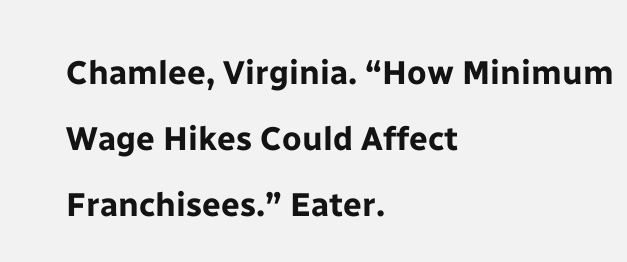Chamlee, Virginia. “How Minimum Wage Hikes Could Affect Franchisees.” Eater.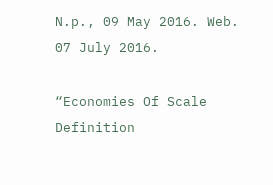N.p., 09 May 2016. Web. 07 July 2016.

“Economies Of Scale Definition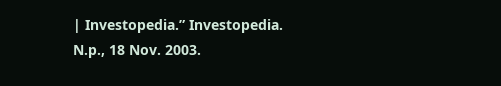| Investopedia.” Investopedia. N.p., 18 Nov. 2003.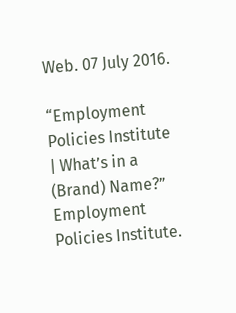Web. 07 July 2016.

“Employment Policies Institute | What’s in a (Brand) Name?” Employment Policies Institute.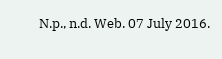N.p., n.d. Web. 07 July 2016.